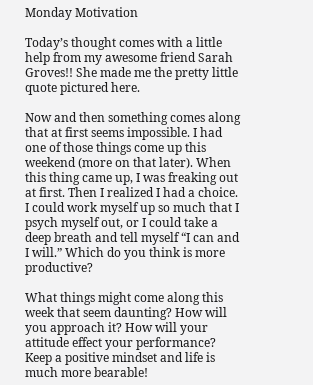Monday Motivation

Today’s thought comes with a little help from my awesome friend Sarah Groves!! She made me the pretty little quote pictured here.

Now and then something comes along that at first seems impossible. I had one of those things come up this weekend (more on that later). When this thing came up, I was freaking out at first. Then I realized I had a choice. I could work myself up so much that I psych myself out, or I could take a deep breath and tell myself “I can and I will.” Which do you think is more productive?

What things might come along this week that seem daunting? How will you approach it? How will your attitude effect your performance? Keep a positive mindset and life is much more bearable!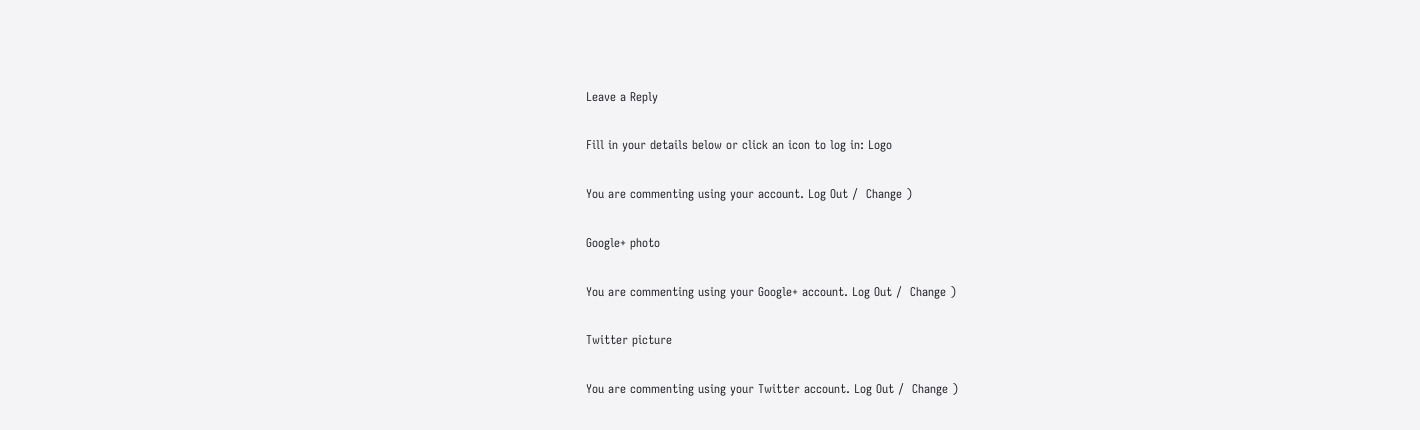Leave a Reply

Fill in your details below or click an icon to log in: Logo

You are commenting using your account. Log Out /  Change )

Google+ photo

You are commenting using your Google+ account. Log Out /  Change )

Twitter picture

You are commenting using your Twitter account. Log Out /  Change )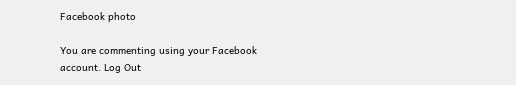Facebook photo

You are commenting using your Facebook account. Log Out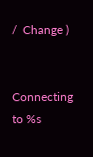/  Change )


Connecting to %s